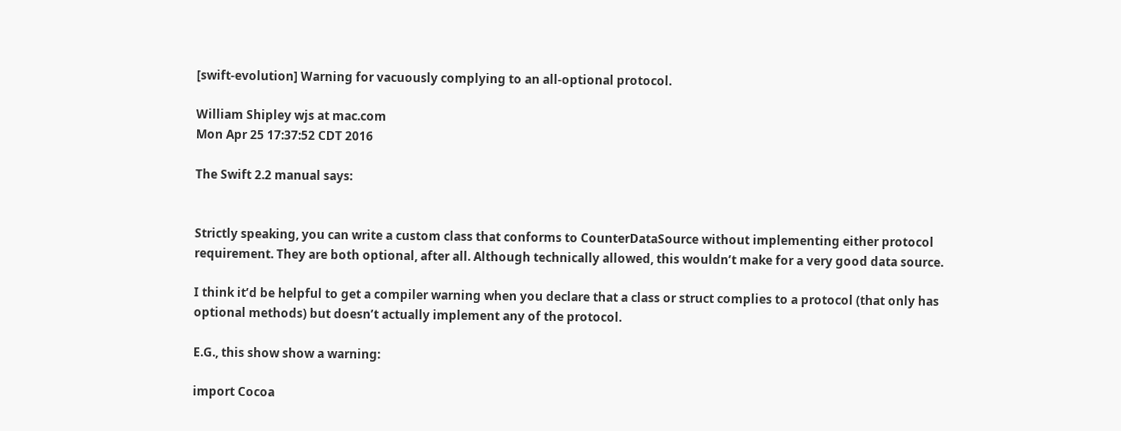[swift-evolution] Warning for vacuously complying to an all-optional protocol.

William Shipley wjs at mac.com
Mon Apr 25 17:37:52 CDT 2016

The Swift 2.2 manual says:


Strictly speaking, you can write a custom class that conforms to CounterDataSource without implementing either protocol requirement. They are both optional, after all. Although technically allowed, this wouldn’t make for a very good data source.

I think it’d be helpful to get a compiler warning when you declare that a class or struct complies to a protocol (that only has optional methods) but doesn’t actually implement any of the protocol.

E.G., this show show a warning:

import Cocoa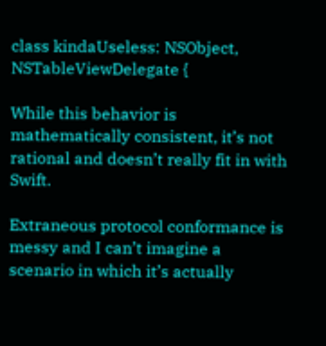class kindaUseless: NSObject, NSTableViewDelegate {

While this behavior is mathematically consistent, it’s not rational and doesn’t really fit in with Swift.

Extraneous protocol conformance is messy and I can’t imagine a scenario in which it’s actually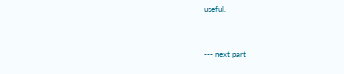useful.



--- next part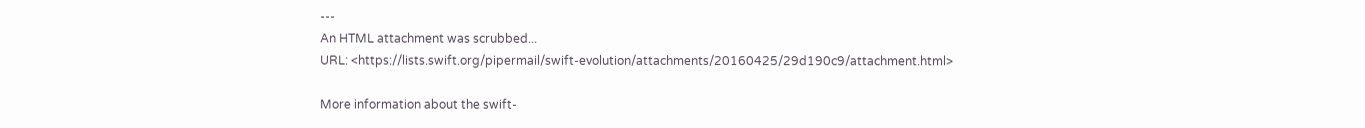---
An HTML attachment was scrubbed...
URL: <https://lists.swift.org/pipermail/swift-evolution/attachments/20160425/29d190c9/attachment.html>

More information about the swift-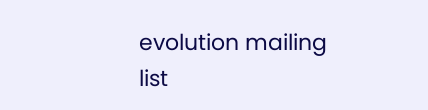evolution mailing list